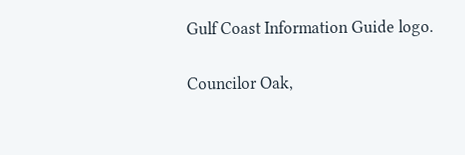Gulf Coast Information Guide logo.

Councilor Oak,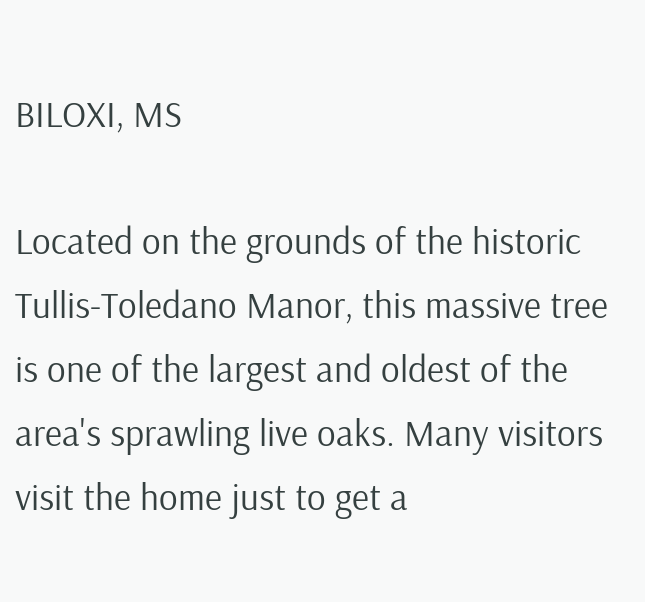BILOXI, MS

Located on the grounds of the historic Tullis-Toledano Manor, this massive tree is one of the largest and oldest of the area's sprawling live oaks. Many visitors visit the home just to get a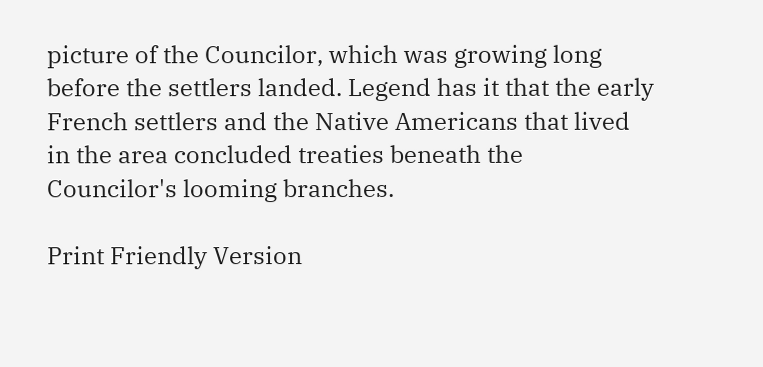picture of the Councilor, which was growing long before the settlers landed. Legend has it that the early French settlers and the Native Americans that lived in the area concluded treaties beneath the Councilor's looming branches.

Print Friendly Version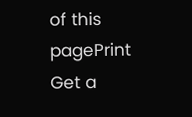of this pagePrint Get a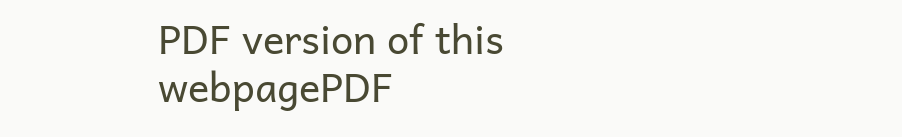PDF version of this webpagePDF